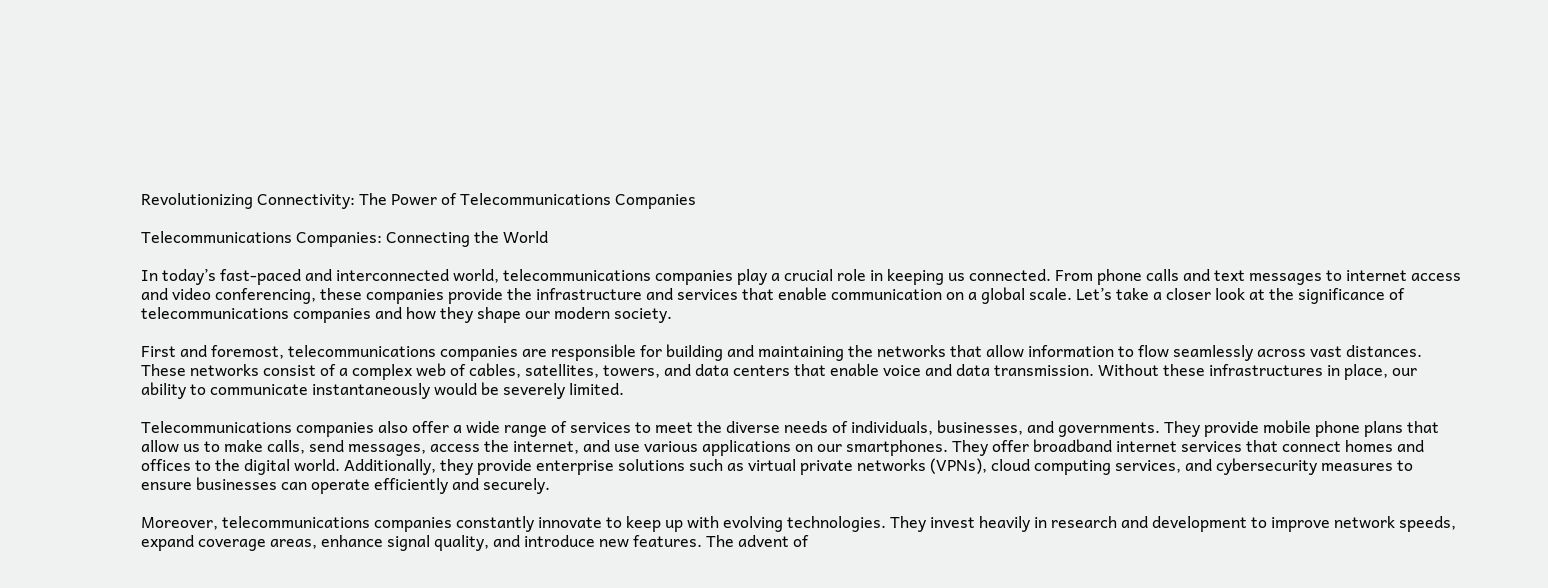Revolutionizing Connectivity: The Power of Telecommunications Companies

Telecommunications Companies: Connecting the World

In today’s fast-paced and interconnected world, telecommunications companies play a crucial role in keeping us connected. From phone calls and text messages to internet access and video conferencing, these companies provide the infrastructure and services that enable communication on a global scale. Let’s take a closer look at the significance of telecommunications companies and how they shape our modern society.

First and foremost, telecommunications companies are responsible for building and maintaining the networks that allow information to flow seamlessly across vast distances. These networks consist of a complex web of cables, satellites, towers, and data centers that enable voice and data transmission. Without these infrastructures in place, our ability to communicate instantaneously would be severely limited.

Telecommunications companies also offer a wide range of services to meet the diverse needs of individuals, businesses, and governments. They provide mobile phone plans that allow us to make calls, send messages, access the internet, and use various applications on our smartphones. They offer broadband internet services that connect homes and offices to the digital world. Additionally, they provide enterprise solutions such as virtual private networks (VPNs), cloud computing services, and cybersecurity measures to ensure businesses can operate efficiently and securely.

Moreover, telecommunications companies constantly innovate to keep up with evolving technologies. They invest heavily in research and development to improve network speeds, expand coverage areas, enhance signal quality, and introduce new features. The advent of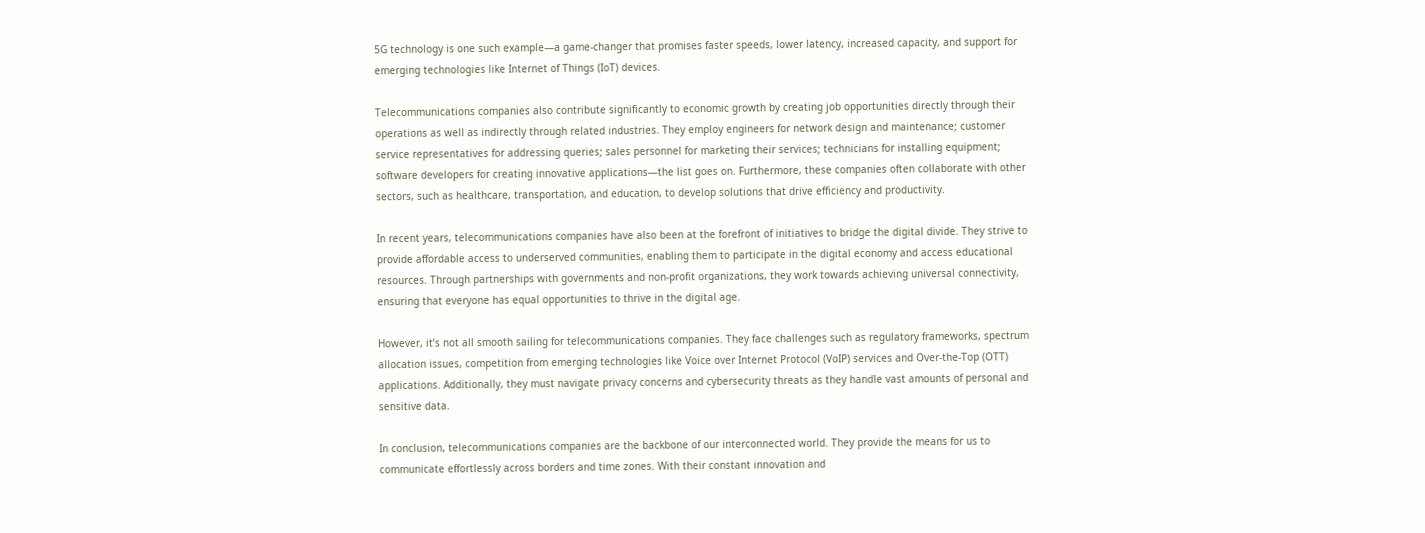5G technology is one such example—a game-changer that promises faster speeds, lower latency, increased capacity, and support for emerging technologies like Internet of Things (IoT) devices.

Telecommunications companies also contribute significantly to economic growth by creating job opportunities directly through their operations as well as indirectly through related industries. They employ engineers for network design and maintenance; customer service representatives for addressing queries; sales personnel for marketing their services; technicians for installing equipment; software developers for creating innovative applications—the list goes on. Furthermore, these companies often collaborate with other sectors, such as healthcare, transportation, and education, to develop solutions that drive efficiency and productivity.

In recent years, telecommunications companies have also been at the forefront of initiatives to bridge the digital divide. They strive to provide affordable access to underserved communities, enabling them to participate in the digital economy and access educational resources. Through partnerships with governments and non-profit organizations, they work towards achieving universal connectivity, ensuring that everyone has equal opportunities to thrive in the digital age.

However, it’s not all smooth sailing for telecommunications companies. They face challenges such as regulatory frameworks, spectrum allocation issues, competition from emerging technologies like Voice over Internet Protocol (VoIP) services and Over-the-Top (OTT) applications. Additionally, they must navigate privacy concerns and cybersecurity threats as they handle vast amounts of personal and sensitive data.

In conclusion, telecommunications companies are the backbone of our interconnected world. They provide the means for us to communicate effortlessly across borders and time zones. With their constant innovation and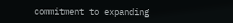commitment to expanding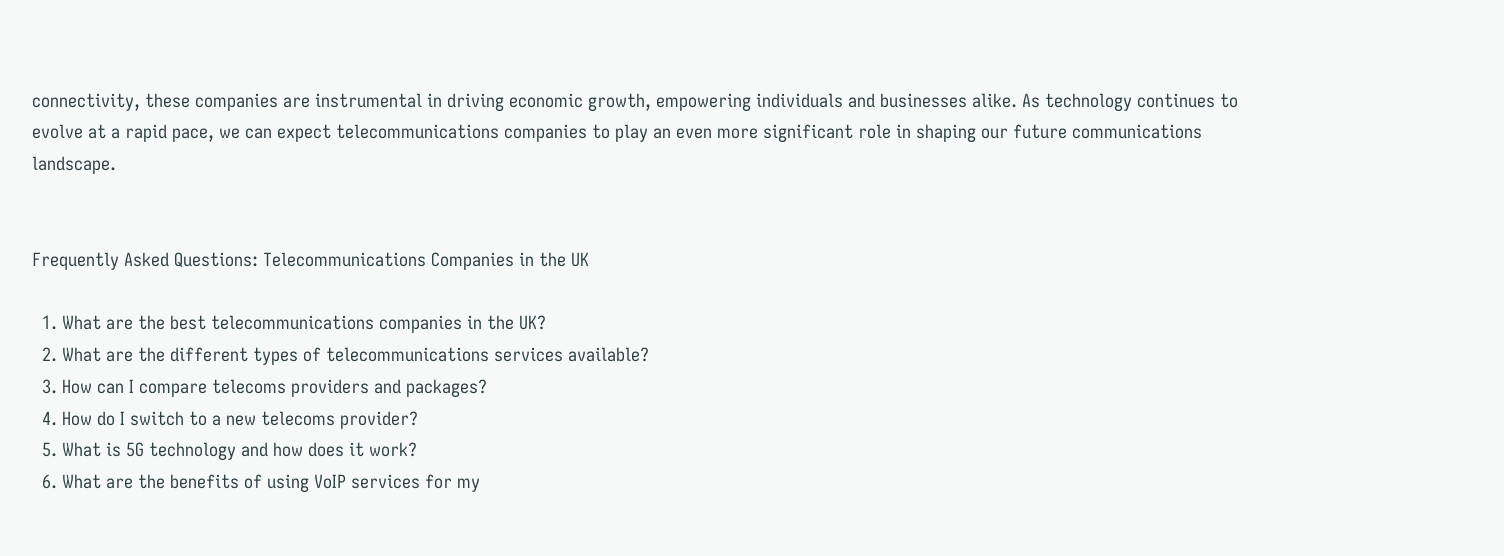connectivity, these companies are instrumental in driving economic growth, empowering individuals and businesses alike. As technology continues to evolve at a rapid pace, we can expect telecommunications companies to play an even more significant role in shaping our future communications landscape.


Frequently Asked Questions: Telecommunications Companies in the UK

  1. What are the best telecommunications companies in the UK?
  2. What are the different types of telecommunications services available?
  3. How can I compare telecoms providers and packages?
  4. How do I switch to a new telecoms provider?
  5. What is 5G technology and how does it work?
  6. What are the benefits of using VoIP services for my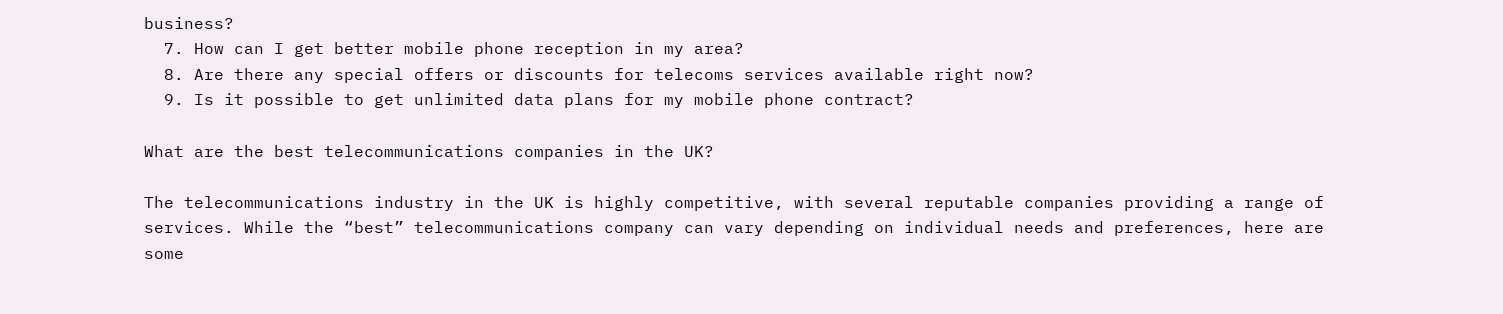business?
  7. How can I get better mobile phone reception in my area?
  8. Are there any special offers or discounts for telecoms services available right now?
  9. Is it possible to get unlimited data plans for my mobile phone contract?

What are the best telecommunications companies in the UK?

The telecommunications industry in the UK is highly competitive, with several reputable companies providing a range of services. While the “best” telecommunications company can vary depending on individual needs and preferences, here are some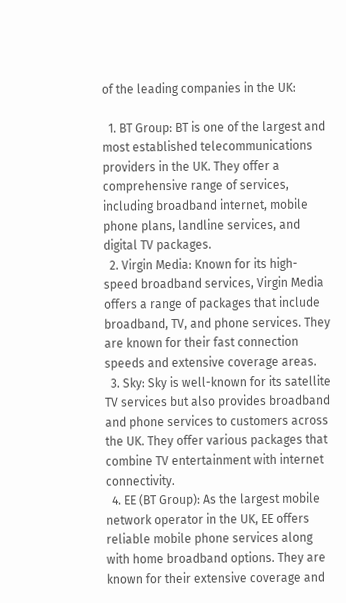of the leading companies in the UK:

  1. BT Group: BT is one of the largest and most established telecommunications providers in the UK. They offer a comprehensive range of services, including broadband internet, mobile phone plans, landline services, and digital TV packages.
  2. Virgin Media: Known for its high-speed broadband services, Virgin Media offers a range of packages that include broadband, TV, and phone services. They are known for their fast connection speeds and extensive coverage areas.
  3. Sky: Sky is well-known for its satellite TV services but also provides broadband and phone services to customers across the UK. They offer various packages that combine TV entertainment with internet connectivity.
  4. EE (BT Group): As the largest mobile network operator in the UK, EE offers reliable mobile phone services along with home broadband options. They are known for their extensive coverage and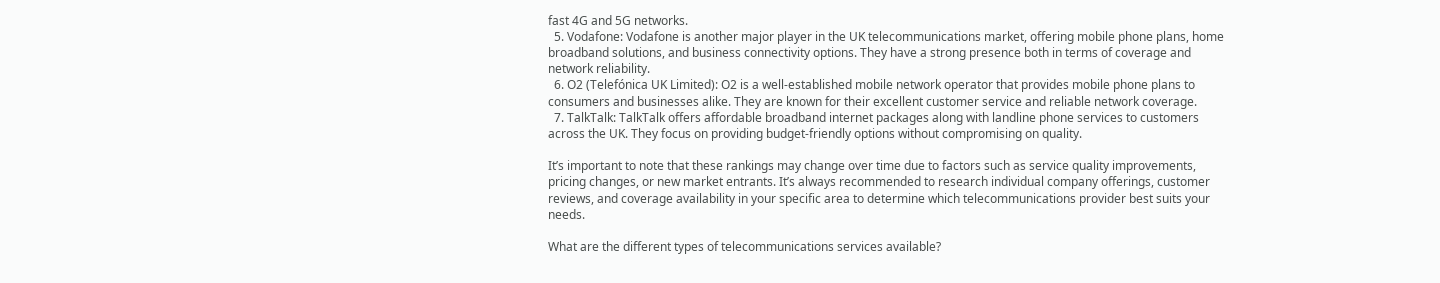fast 4G and 5G networks.
  5. Vodafone: Vodafone is another major player in the UK telecommunications market, offering mobile phone plans, home broadband solutions, and business connectivity options. They have a strong presence both in terms of coverage and network reliability.
  6. O2 (Telefónica UK Limited): O2 is a well-established mobile network operator that provides mobile phone plans to consumers and businesses alike. They are known for their excellent customer service and reliable network coverage.
  7. TalkTalk: TalkTalk offers affordable broadband internet packages along with landline phone services to customers across the UK. They focus on providing budget-friendly options without compromising on quality.

It’s important to note that these rankings may change over time due to factors such as service quality improvements, pricing changes, or new market entrants. It’s always recommended to research individual company offerings, customer reviews, and coverage availability in your specific area to determine which telecommunications provider best suits your needs.

What are the different types of telecommunications services available?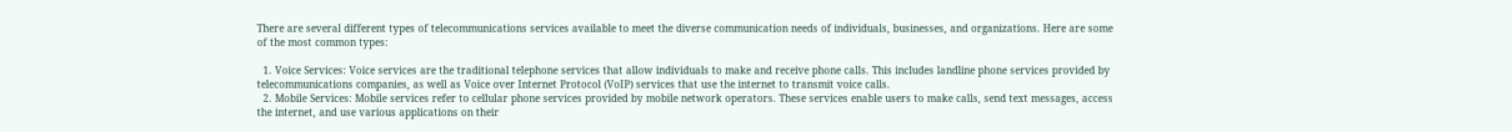There are several different types of telecommunications services available to meet the diverse communication needs of individuals, businesses, and organizations. Here are some of the most common types:

  1. Voice Services: Voice services are the traditional telephone services that allow individuals to make and receive phone calls. This includes landline phone services provided by telecommunications companies, as well as Voice over Internet Protocol (VoIP) services that use the internet to transmit voice calls.
  2. Mobile Services: Mobile services refer to cellular phone services provided by mobile network operators. These services enable users to make calls, send text messages, access the internet, and use various applications on their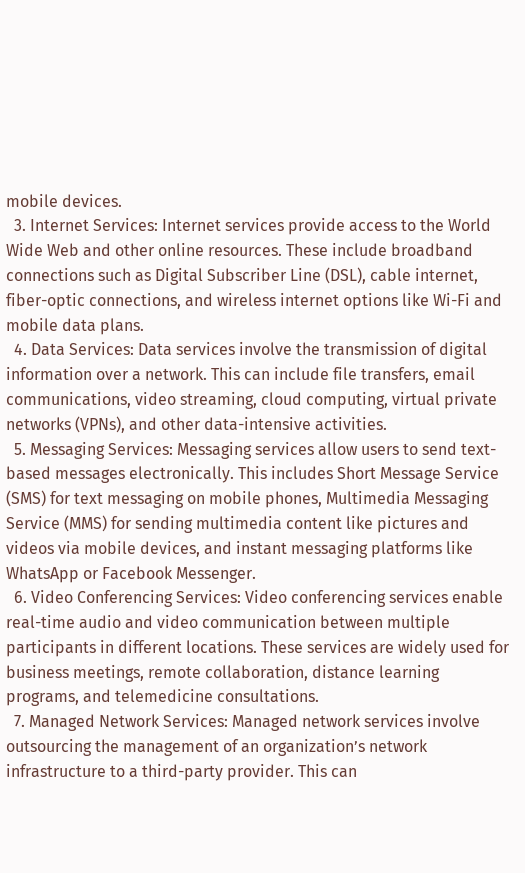mobile devices.
  3. Internet Services: Internet services provide access to the World Wide Web and other online resources. These include broadband connections such as Digital Subscriber Line (DSL), cable internet, fiber-optic connections, and wireless internet options like Wi-Fi and mobile data plans.
  4. Data Services: Data services involve the transmission of digital information over a network. This can include file transfers, email communications, video streaming, cloud computing, virtual private networks (VPNs), and other data-intensive activities.
  5. Messaging Services: Messaging services allow users to send text-based messages electronically. This includes Short Message Service (SMS) for text messaging on mobile phones, Multimedia Messaging Service (MMS) for sending multimedia content like pictures and videos via mobile devices, and instant messaging platforms like WhatsApp or Facebook Messenger.
  6. Video Conferencing Services: Video conferencing services enable real-time audio and video communication between multiple participants in different locations. These services are widely used for business meetings, remote collaboration, distance learning programs, and telemedicine consultations.
  7. Managed Network Services: Managed network services involve outsourcing the management of an organization’s network infrastructure to a third-party provider. This can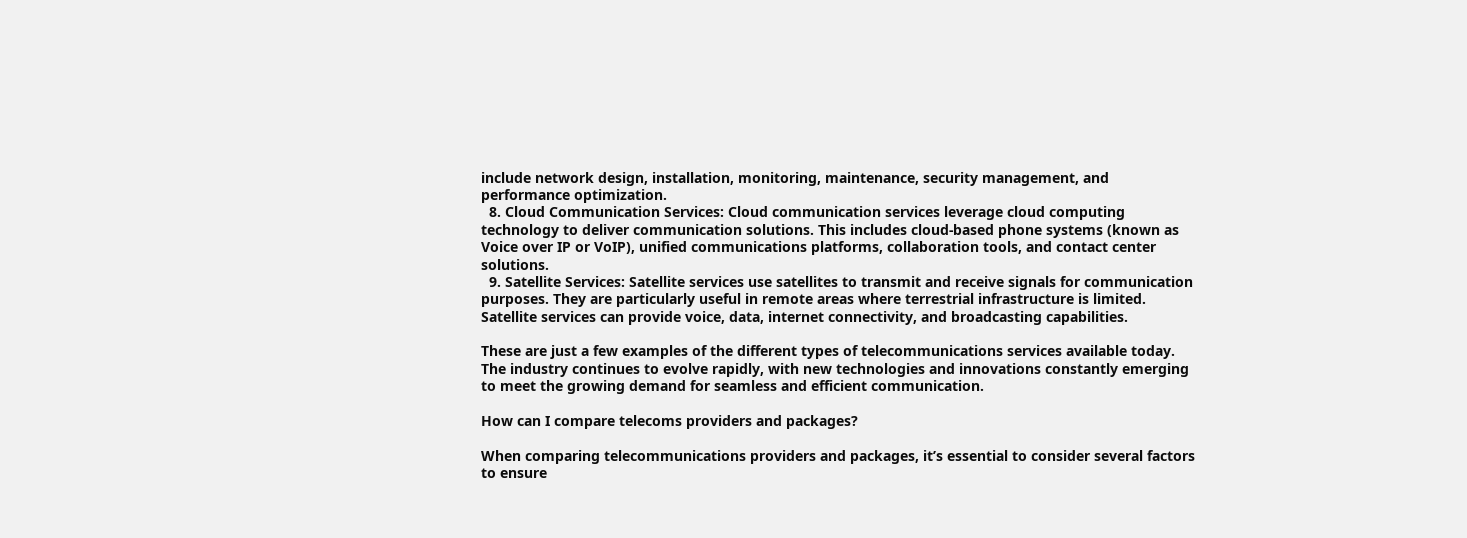include network design, installation, monitoring, maintenance, security management, and performance optimization.
  8. Cloud Communication Services: Cloud communication services leverage cloud computing technology to deliver communication solutions. This includes cloud-based phone systems (known as Voice over IP or VoIP), unified communications platforms, collaboration tools, and contact center solutions.
  9. Satellite Services: Satellite services use satellites to transmit and receive signals for communication purposes. They are particularly useful in remote areas where terrestrial infrastructure is limited. Satellite services can provide voice, data, internet connectivity, and broadcasting capabilities.

These are just a few examples of the different types of telecommunications services available today. The industry continues to evolve rapidly, with new technologies and innovations constantly emerging to meet the growing demand for seamless and efficient communication.

How can I compare telecoms providers and packages?

When comparing telecommunications providers and packages, it’s essential to consider several factors to ensure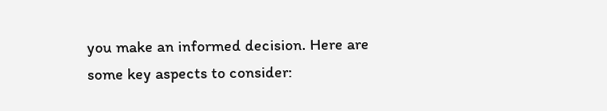you make an informed decision. Here are some key aspects to consider: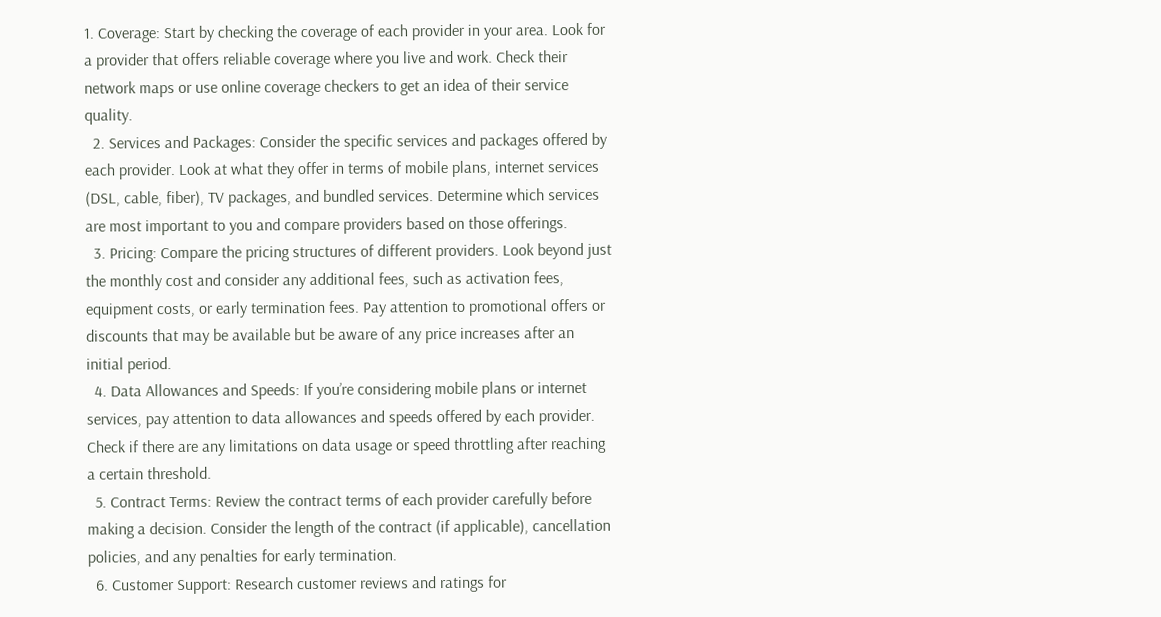1. Coverage: Start by checking the coverage of each provider in your area. Look for a provider that offers reliable coverage where you live and work. Check their network maps or use online coverage checkers to get an idea of their service quality.
  2. Services and Packages: Consider the specific services and packages offered by each provider. Look at what they offer in terms of mobile plans, internet services (DSL, cable, fiber), TV packages, and bundled services. Determine which services are most important to you and compare providers based on those offerings.
  3. Pricing: Compare the pricing structures of different providers. Look beyond just the monthly cost and consider any additional fees, such as activation fees, equipment costs, or early termination fees. Pay attention to promotional offers or discounts that may be available but be aware of any price increases after an initial period.
  4. Data Allowances and Speeds: If you’re considering mobile plans or internet services, pay attention to data allowances and speeds offered by each provider. Check if there are any limitations on data usage or speed throttling after reaching a certain threshold.
  5. Contract Terms: Review the contract terms of each provider carefully before making a decision. Consider the length of the contract (if applicable), cancellation policies, and any penalties for early termination.
  6. Customer Support: Research customer reviews and ratings for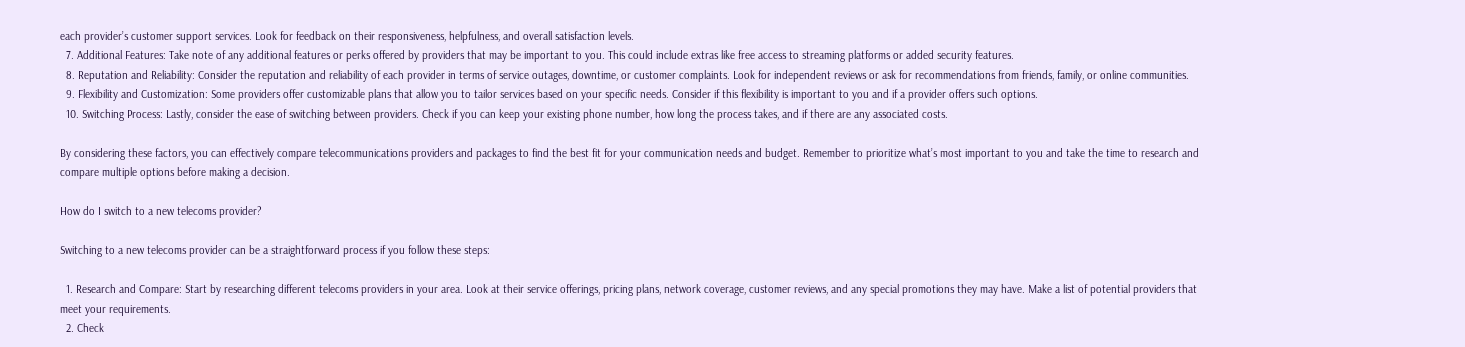each provider’s customer support services. Look for feedback on their responsiveness, helpfulness, and overall satisfaction levels.
  7. Additional Features: Take note of any additional features or perks offered by providers that may be important to you. This could include extras like free access to streaming platforms or added security features.
  8. Reputation and Reliability: Consider the reputation and reliability of each provider in terms of service outages, downtime, or customer complaints. Look for independent reviews or ask for recommendations from friends, family, or online communities.
  9. Flexibility and Customization: Some providers offer customizable plans that allow you to tailor services based on your specific needs. Consider if this flexibility is important to you and if a provider offers such options.
  10. Switching Process: Lastly, consider the ease of switching between providers. Check if you can keep your existing phone number, how long the process takes, and if there are any associated costs.

By considering these factors, you can effectively compare telecommunications providers and packages to find the best fit for your communication needs and budget. Remember to prioritize what’s most important to you and take the time to research and compare multiple options before making a decision.

How do I switch to a new telecoms provider?

Switching to a new telecoms provider can be a straightforward process if you follow these steps:

  1. Research and Compare: Start by researching different telecoms providers in your area. Look at their service offerings, pricing plans, network coverage, customer reviews, and any special promotions they may have. Make a list of potential providers that meet your requirements.
  2. Check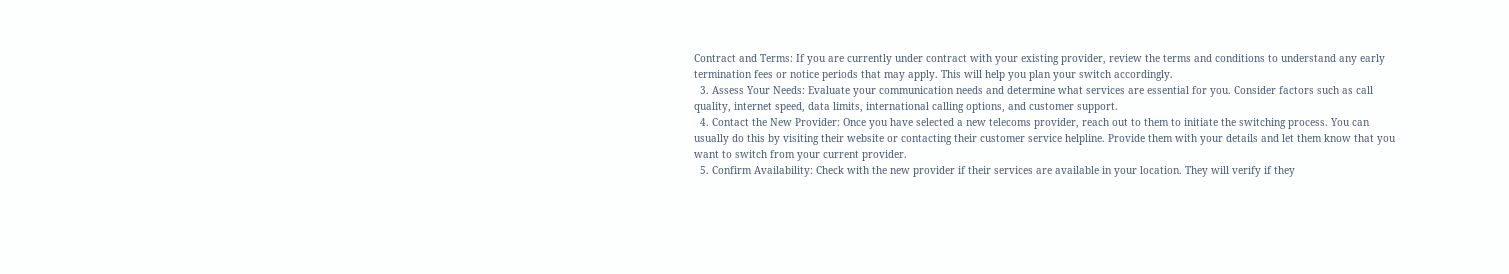Contract and Terms: If you are currently under contract with your existing provider, review the terms and conditions to understand any early termination fees or notice periods that may apply. This will help you plan your switch accordingly.
  3. Assess Your Needs: Evaluate your communication needs and determine what services are essential for you. Consider factors such as call quality, internet speed, data limits, international calling options, and customer support.
  4. Contact the New Provider: Once you have selected a new telecoms provider, reach out to them to initiate the switching process. You can usually do this by visiting their website or contacting their customer service helpline. Provide them with your details and let them know that you want to switch from your current provider.
  5. Confirm Availability: Check with the new provider if their services are available in your location. They will verify if they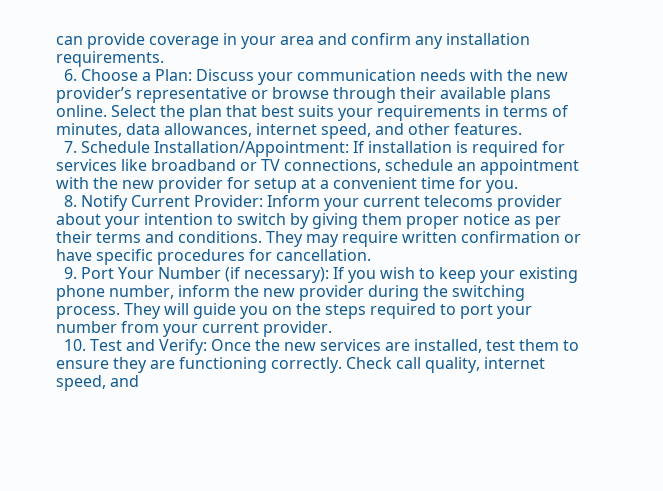can provide coverage in your area and confirm any installation requirements.
  6. Choose a Plan: Discuss your communication needs with the new provider’s representative or browse through their available plans online. Select the plan that best suits your requirements in terms of minutes, data allowances, internet speed, and other features.
  7. Schedule Installation/Appointment: If installation is required for services like broadband or TV connections, schedule an appointment with the new provider for setup at a convenient time for you.
  8. Notify Current Provider: Inform your current telecoms provider about your intention to switch by giving them proper notice as per their terms and conditions. They may require written confirmation or have specific procedures for cancellation.
  9. Port Your Number (if necessary): If you wish to keep your existing phone number, inform the new provider during the switching process. They will guide you on the steps required to port your number from your current provider.
  10. Test and Verify: Once the new services are installed, test them to ensure they are functioning correctly. Check call quality, internet speed, and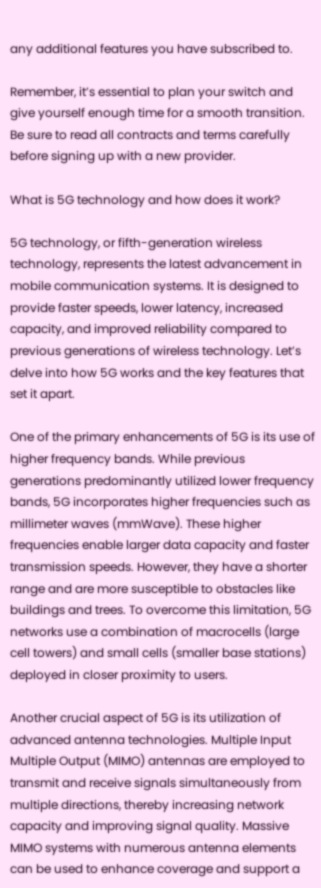any additional features you have subscribed to.

Remember, it’s essential to plan your switch and give yourself enough time for a smooth transition. Be sure to read all contracts and terms carefully before signing up with a new provider.

What is 5G technology and how does it work?

5G technology, or fifth-generation wireless technology, represents the latest advancement in mobile communication systems. It is designed to provide faster speeds, lower latency, increased capacity, and improved reliability compared to previous generations of wireless technology. Let’s delve into how 5G works and the key features that set it apart.

One of the primary enhancements of 5G is its use of higher frequency bands. While previous generations predominantly utilized lower frequency bands, 5G incorporates higher frequencies such as millimeter waves (mmWave). These higher frequencies enable larger data capacity and faster transmission speeds. However, they have a shorter range and are more susceptible to obstacles like buildings and trees. To overcome this limitation, 5G networks use a combination of macrocells (large cell towers) and small cells (smaller base stations) deployed in closer proximity to users.

Another crucial aspect of 5G is its utilization of advanced antenna technologies. Multiple Input Multiple Output (MIMO) antennas are employed to transmit and receive signals simultaneously from multiple directions, thereby increasing network capacity and improving signal quality. Massive MIMO systems with numerous antenna elements can be used to enhance coverage and support a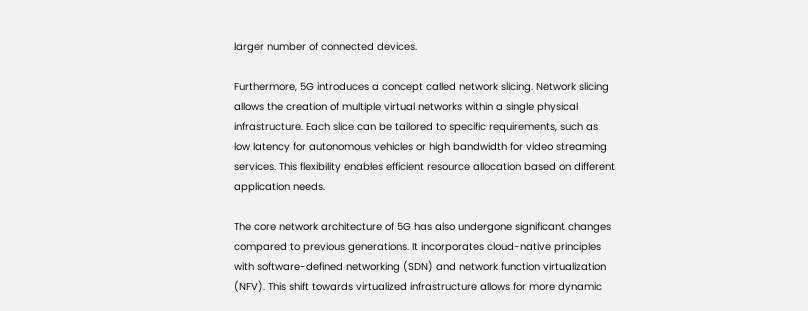larger number of connected devices.

Furthermore, 5G introduces a concept called network slicing. Network slicing allows the creation of multiple virtual networks within a single physical infrastructure. Each slice can be tailored to specific requirements, such as low latency for autonomous vehicles or high bandwidth for video streaming services. This flexibility enables efficient resource allocation based on different application needs.

The core network architecture of 5G has also undergone significant changes compared to previous generations. It incorporates cloud-native principles with software-defined networking (SDN) and network function virtualization (NFV). This shift towards virtualized infrastructure allows for more dynamic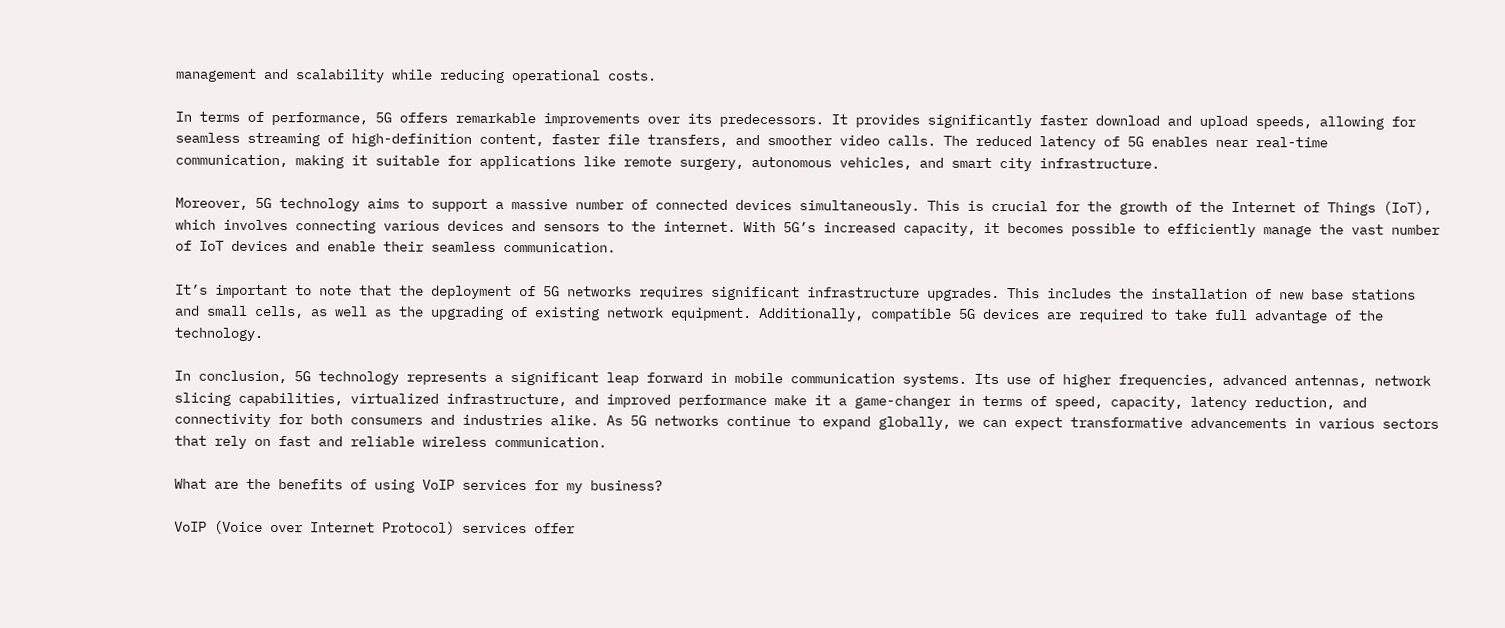management and scalability while reducing operational costs.

In terms of performance, 5G offers remarkable improvements over its predecessors. It provides significantly faster download and upload speeds, allowing for seamless streaming of high-definition content, faster file transfers, and smoother video calls. The reduced latency of 5G enables near real-time communication, making it suitable for applications like remote surgery, autonomous vehicles, and smart city infrastructure.

Moreover, 5G technology aims to support a massive number of connected devices simultaneously. This is crucial for the growth of the Internet of Things (IoT), which involves connecting various devices and sensors to the internet. With 5G’s increased capacity, it becomes possible to efficiently manage the vast number of IoT devices and enable their seamless communication.

It’s important to note that the deployment of 5G networks requires significant infrastructure upgrades. This includes the installation of new base stations and small cells, as well as the upgrading of existing network equipment. Additionally, compatible 5G devices are required to take full advantage of the technology.

In conclusion, 5G technology represents a significant leap forward in mobile communication systems. Its use of higher frequencies, advanced antennas, network slicing capabilities, virtualized infrastructure, and improved performance make it a game-changer in terms of speed, capacity, latency reduction, and connectivity for both consumers and industries alike. As 5G networks continue to expand globally, we can expect transformative advancements in various sectors that rely on fast and reliable wireless communication.

What are the benefits of using VoIP services for my business?

VoIP (Voice over Internet Protocol) services offer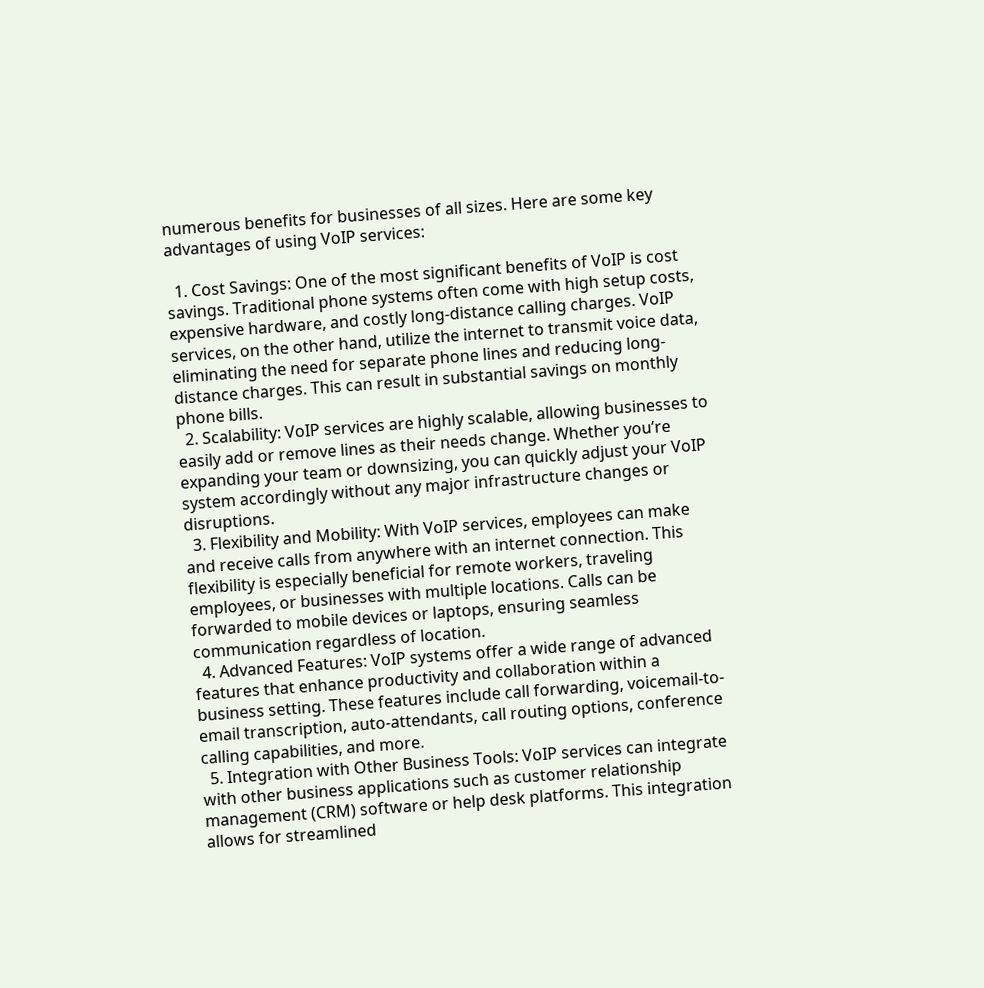numerous benefits for businesses of all sizes. Here are some key advantages of using VoIP services:

  1. Cost Savings: One of the most significant benefits of VoIP is cost savings. Traditional phone systems often come with high setup costs, expensive hardware, and costly long-distance calling charges. VoIP services, on the other hand, utilize the internet to transmit voice data, eliminating the need for separate phone lines and reducing long-distance charges. This can result in substantial savings on monthly phone bills.
  2. Scalability: VoIP services are highly scalable, allowing businesses to easily add or remove lines as their needs change. Whether you’re expanding your team or downsizing, you can quickly adjust your VoIP system accordingly without any major infrastructure changes or disruptions.
  3. Flexibility and Mobility: With VoIP services, employees can make and receive calls from anywhere with an internet connection. This flexibility is especially beneficial for remote workers, traveling employees, or businesses with multiple locations. Calls can be forwarded to mobile devices or laptops, ensuring seamless communication regardless of location.
  4. Advanced Features: VoIP systems offer a wide range of advanced features that enhance productivity and collaboration within a business setting. These features include call forwarding, voicemail-to-email transcription, auto-attendants, call routing options, conference calling capabilities, and more.
  5. Integration with Other Business Tools: VoIP services can integrate with other business applications such as customer relationship management (CRM) software or help desk platforms. This integration allows for streamlined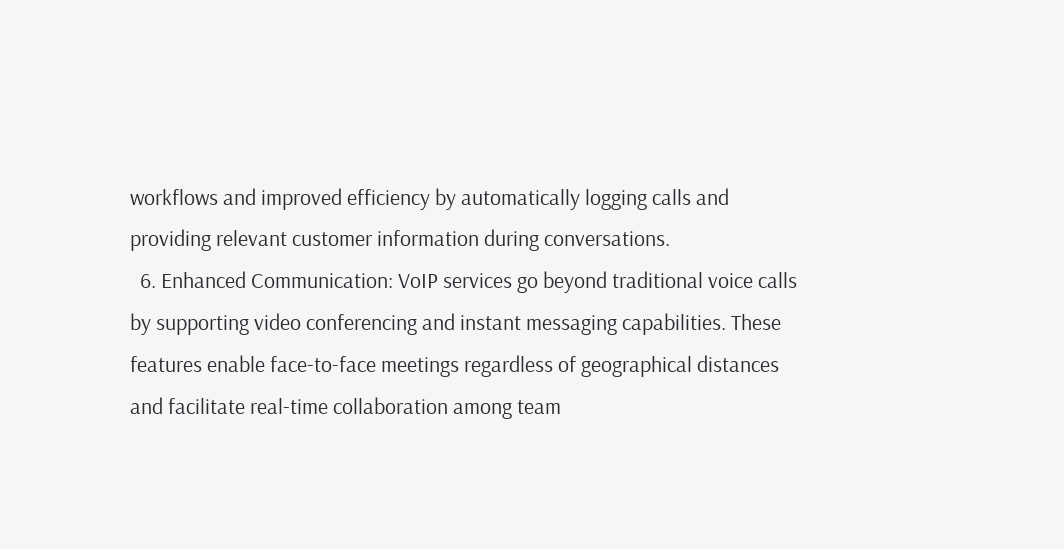workflows and improved efficiency by automatically logging calls and providing relevant customer information during conversations.
  6. Enhanced Communication: VoIP services go beyond traditional voice calls by supporting video conferencing and instant messaging capabilities. These features enable face-to-face meetings regardless of geographical distances and facilitate real-time collaboration among team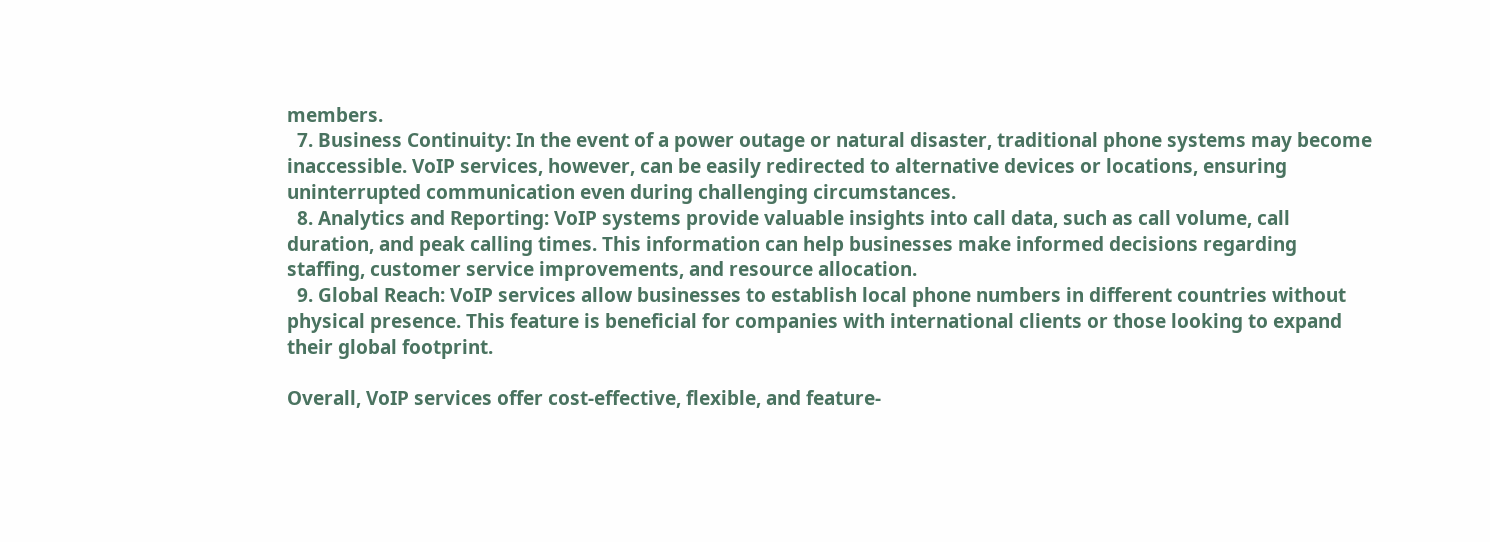members.
  7. Business Continuity: In the event of a power outage or natural disaster, traditional phone systems may become inaccessible. VoIP services, however, can be easily redirected to alternative devices or locations, ensuring uninterrupted communication even during challenging circumstances.
  8. Analytics and Reporting: VoIP systems provide valuable insights into call data, such as call volume, call duration, and peak calling times. This information can help businesses make informed decisions regarding staffing, customer service improvements, and resource allocation.
  9. Global Reach: VoIP services allow businesses to establish local phone numbers in different countries without physical presence. This feature is beneficial for companies with international clients or those looking to expand their global footprint.

Overall, VoIP services offer cost-effective, flexible, and feature-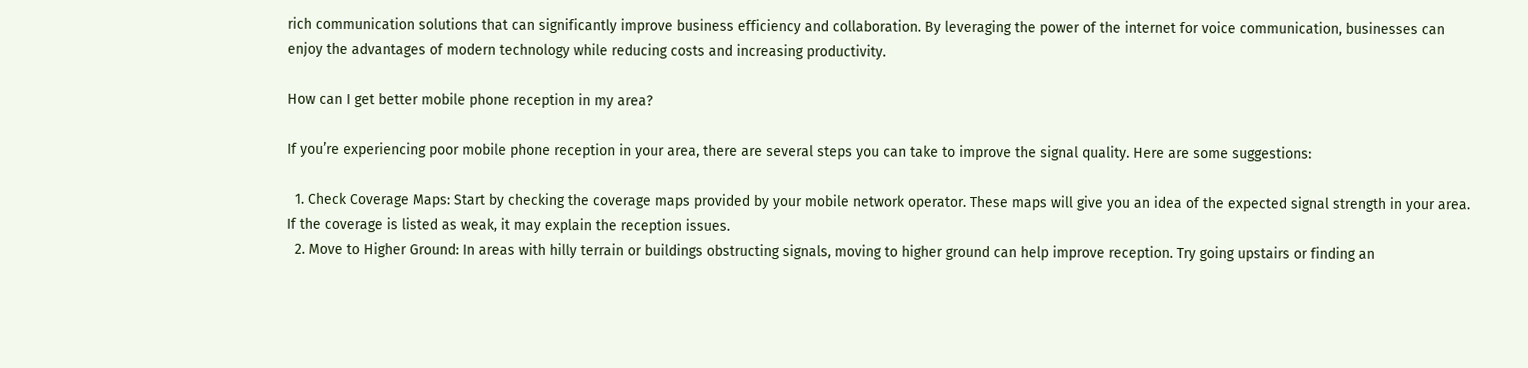rich communication solutions that can significantly improve business efficiency and collaboration. By leveraging the power of the internet for voice communication, businesses can enjoy the advantages of modern technology while reducing costs and increasing productivity.

How can I get better mobile phone reception in my area?

If you’re experiencing poor mobile phone reception in your area, there are several steps you can take to improve the signal quality. Here are some suggestions:

  1. Check Coverage Maps: Start by checking the coverage maps provided by your mobile network operator. These maps will give you an idea of the expected signal strength in your area. If the coverage is listed as weak, it may explain the reception issues.
  2. Move to Higher Ground: In areas with hilly terrain or buildings obstructing signals, moving to higher ground can help improve reception. Try going upstairs or finding an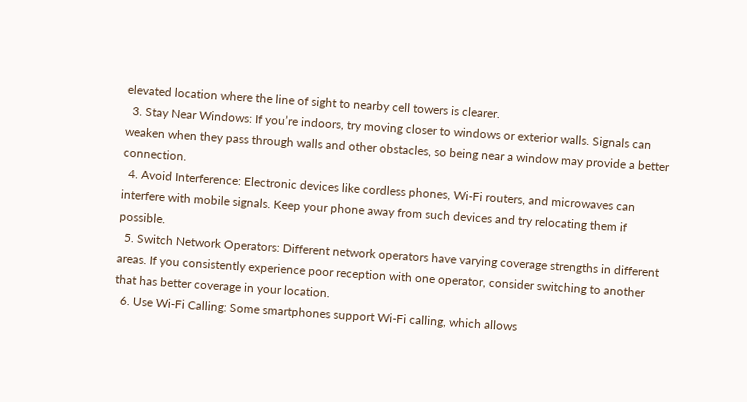elevated location where the line of sight to nearby cell towers is clearer.
  3. Stay Near Windows: If you’re indoors, try moving closer to windows or exterior walls. Signals can weaken when they pass through walls and other obstacles, so being near a window may provide a better connection.
  4. Avoid Interference: Electronic devices like cordless phones, Wi-Fi routers, and microwaves can interfere with mobile signals. Keep your phone away from such devices and try relocating them if possible.
  5. Switch Network Operators: Different network operators have varying coverage strengths in different areas. If you consistently experience poor reception with one operator, consider switching to another that has better coverage in your location.
  6. Use Wi-Fi Calling: Some smartphones support Wi-Fi calling, which allows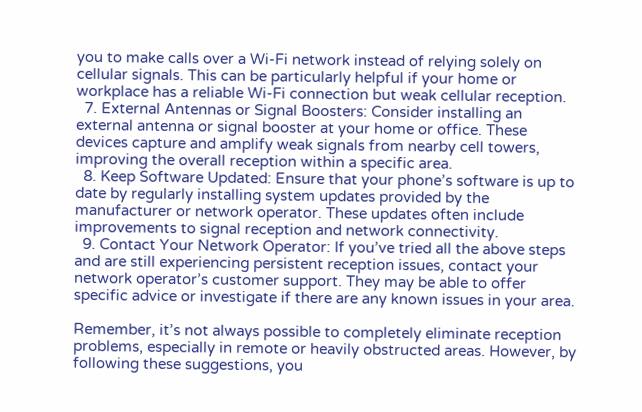you to make calls over a Wi-Fi network instead of relying solely on cellular signals. This can be particularly helpful if your home or workplace has a reliable Wi-Fi connection but weak cellular reception.
  7. External Antennas or Signal Boosters: Consider installing an external antenna or signal booster at your home or office. These devices capture and amplify weak signals from nearby cell towers, improving the overall reception within a specific area.
  8. Keep Software Updated: Ensure that your phone’s software is up to date by regularly installing system updates provided by the manufacturer or network operator. These updates often include improvements to signal reception and network connectivity.
  9. Contact Your Network Operator: If you’ve tried all the above steps and are still experiencing persistent reception issues, contact your network operator’s customer support. They may be able to offer specific advice or investigate if there are any known issues in your area.

Remember, it’s not always possible to completely eliminate reception problems, especially in remote or heavily obstructed areas. However, by following these suggestions, you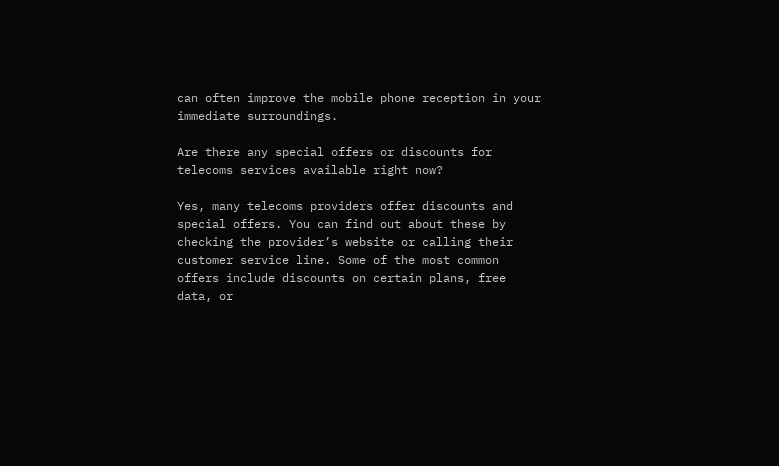can often improve the mobile phone reception in your immediate surroundings.

Are there any special offers or discounts for telecoms services available right now?

Yes, many telecoms providers offer discounts and special offers. You can find out about these by checking the provider’s website or calling their customer service line. Some of the most common offers include discounts on certain plans, free data, or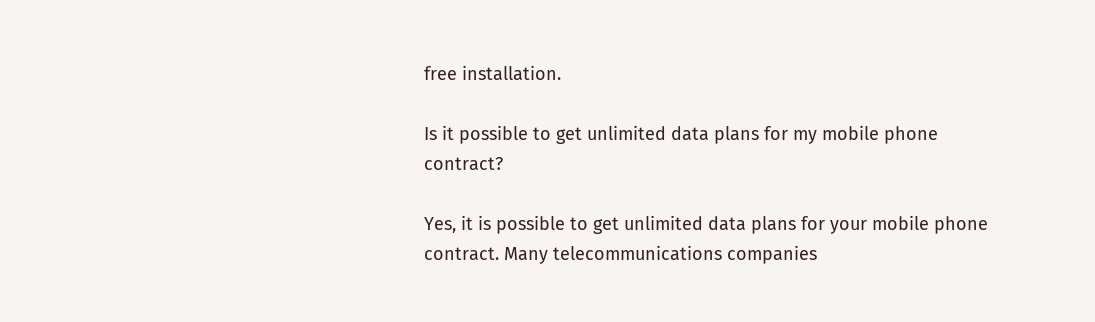free installation.

Is it possible to get unlimited data plans for my mobile phone contract?

Yes, it is possible to get unlimited data plans for your mobile phone contract. Many telecommunications companies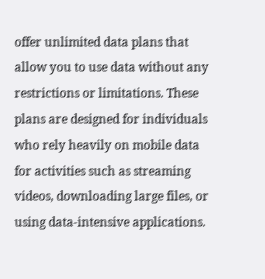offer unlimited data plans that allow you to use data without any restrictions or limitations. These plans are designed for individuals who rely heavily on mobile data for activities such as streaming videos, downloading large files, or using data-intensive applications.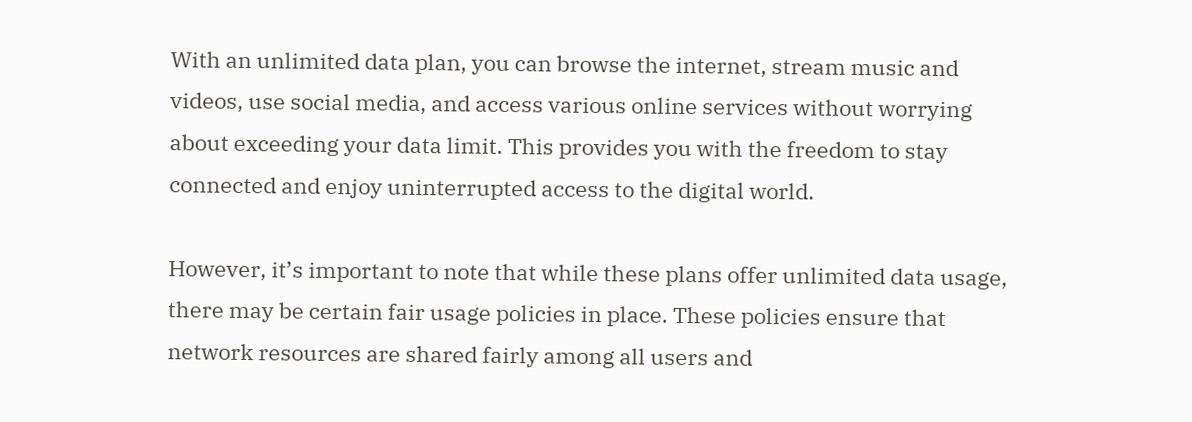With an unlimited data plan, you can browse the internet, stream music and videos, use social media, and access various online services without worrying about exceeding your data limit. This provides you with the freedom to stay connected and enjoy uninterrupted access to the digital world.

However, it’s important to note that while these plans offer unlimited data usage, there may be certain fair usage policies in place. These policies ensure that network resources are shared fairly among all users and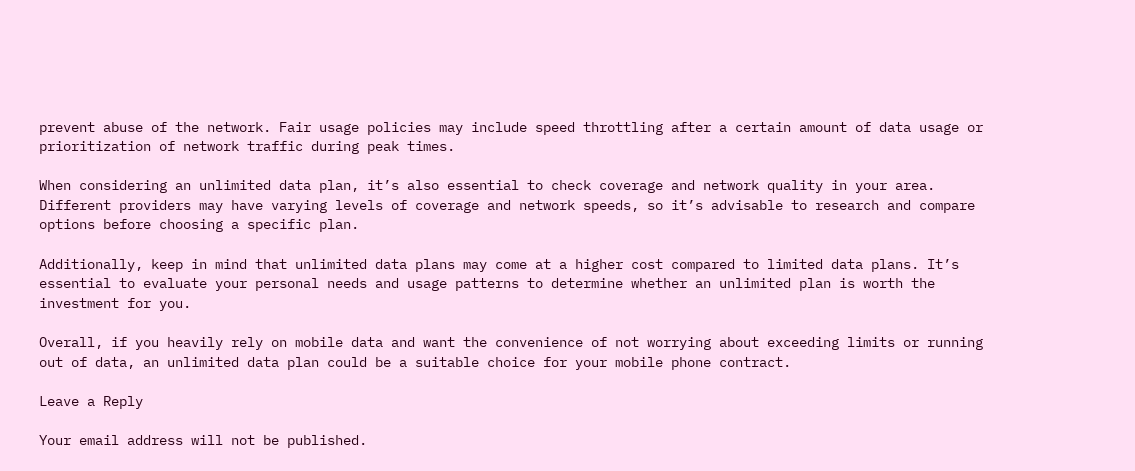prevent abuse of the network. Fair usage policies may include speed throttling after a certain amount of data usage or prioritization of network traffic during peak times.

When considering an unlimited data plan, it’s also essential to check coverage and network quality in your area. Different providers may have varying levels of coverage and network speeds, so it’s advisable to research and compare options before choosing a specific plan.

Additionally, keep in mind that unlimited data plans may come at a higher cost compared to limited data plans. It’s essential to evaluate your personal needs and usage patterns to determine whether an unlimited plan is worth the investment for you.

Overall, if you heavily rely on mobile data and want the convenience of not worrying about exceeding limits or running out of data, an unlimited data plan could be a suitable choice for your mobile phone contract.

Leave a Reply

Your email address will not be published.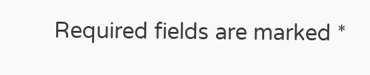Required fields are marked *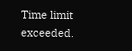Time limit exceeded.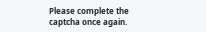Please complete the captcha once again.